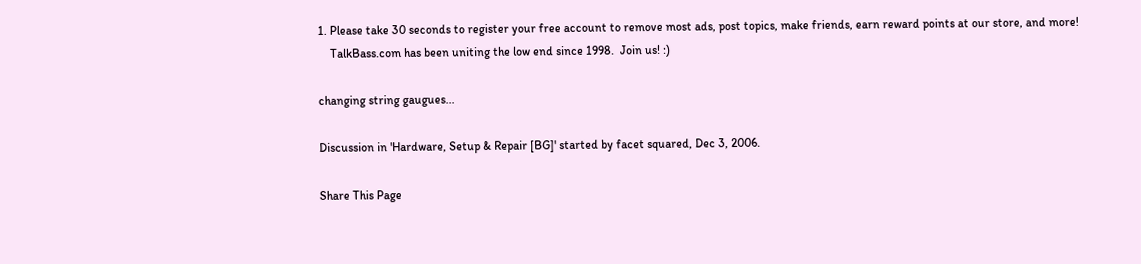1. Please take 30 seconds to register your free account to remove most ads, post topics, make friends, earn reward points at our store, and more!
    TalkBass.com has been uniting the low end since 1998.  Join us! :)

changing string gaugues...

Discussion in 'Hardware, Setup & Repair [BG]' started by facet squared, Dec 3, 2006.

Share This Page